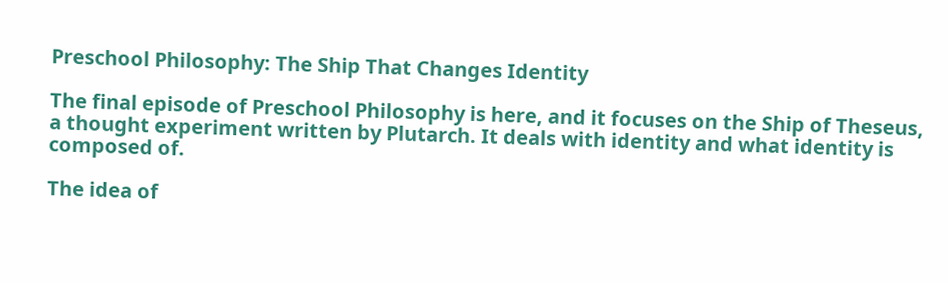Preschool Philosophy: The Ship That Changes Identity

The final episode of Preschool Philosophy is here, and it focuses on the Ship of Theseus, a thought experiment written by Plutarch. It deals with identity and what identity is composed of.

The idea of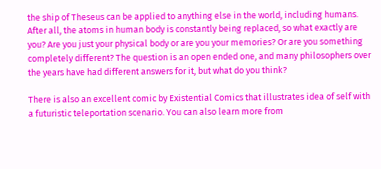the ship of Theseus can be applied to anything else in the world, including humans. After all, the atoms in human body is constantly being replaced, so what exactly are you? Are you just your physical body or are you your memories? Or are you something completely different? The question is an open ended one, and many philosophers over the years have had different answers for it, but what do you think?

There is also an excellent comic by Existential Comics that illustrates idea of self with a futuristic teleportation scenario. You can also learn more from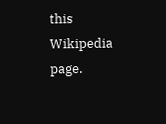this Wikipedia page.